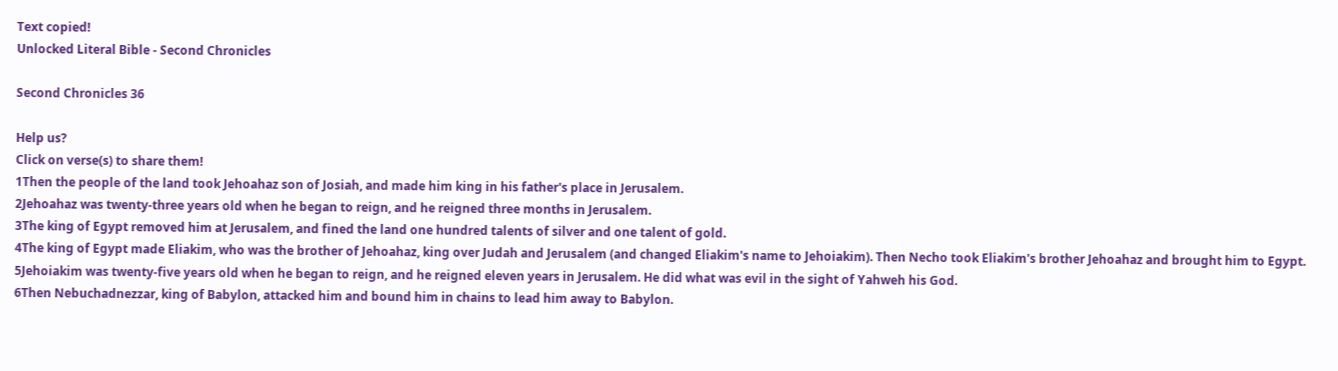Text copied!
Unlocked Literal Bible - Second Chronicles

Second Chronicles 36

Help us?
Click on verse(s) to share them!
1Then the people of the land took Jehoahaz son of Josiah, and made him king in his father's place in Jerusalem.
2Jehoahaz was twenty-three years old when he began to reign, and he reigned three months in Jerusalem.
3The king of Egypt removed him at Jerusalem, and fined the land one hundred talents of silver and one talent of gold.
4The king of Egypt made Eliakim, who was the brother of Jehoahaz, king over Judah and Jerusalem (and changed Eliakim's name to Jehoiakim). Then Necho took Eliakim's brother Jehoahaz and brought him to Egypt.
5Jehoiakim was twenty-five years old when he began to reign, and he reigned eleven years in Jerusalem. He did what was evil in the sight of Yahweh his God.
6Then Nebuchadnezzar, king of Babylon, attacked him and bound him in chains to lead him away to Babylon.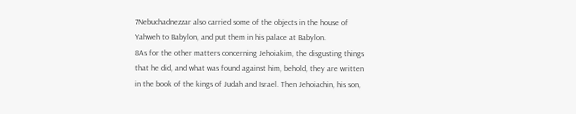7Nebuchadnezzar also carried some of the objects in the house of Yahweh to Babylon, and put them in his palace at Babylon.
8As for the other matters concerning Jehoiakim, the disgusting things that he did, and what was found against him, behold, they are written in the book of the kings of Judah and Israel. Then Jehoiachin, his son,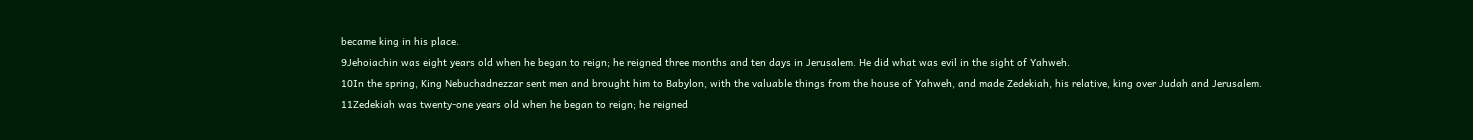became king in his place.
9Jehoiachin was eight years old when he began to reign; he reigned three months and ten days in Jerusalem. He did what was evil in the sight of Yahweh.
10In the spring, King Nebuchadnezzar sent men and brought him to Babylon, with the valuable things from the house of Yahweh, and made Zedekiah, his relative, king over Judah and Jerusalem.
11Zedekiah was twenty-one years old when he began to reign; he reigned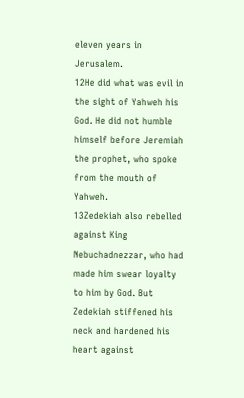eleven years in Jerusalem.
12He did what was evil in the sight of Yahweh his God. He did not humble himself before Jeremiah the prophet, who spoke from the mouth of Yahweh.
13Zedekiah also rebelled against King Nebuchadnezzar, who had made him swear loyalty to him by God. But Zedekiah stiffened his neck and hardened his heart against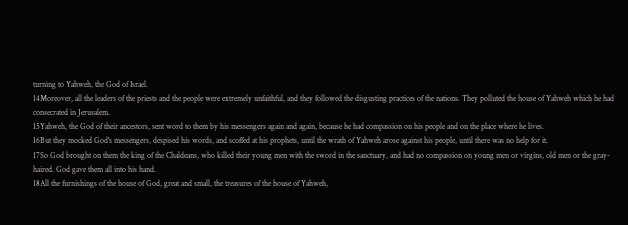turning to Yahweh, the God of Israel.
14Moreover, all the leaders of the priests and the people were extremely unfaithful, and they followed the disgusting practices of the nations. They polluted the house of Yahweh which he had consecrated in Jerusalem.
15Yahweh, the God of their ancestors, sent word to them by his messengers again and again, because he had compassion on his people and on the place where he lives.
16But they mocked God's messengers, despised his words, and scoffed at his prophets, until the wrath of Yahweh arose against his people, until there was no help for it.
17So God brought on them the king of the Chaldeans, who killed their young men with the sword in the sanctuary, and had no compassion on young men or virgins, old men or the gray-haired. God gave them all into his hand.
18All the furnishings of the house of God, great and small, the treasures of the house of Yahweh,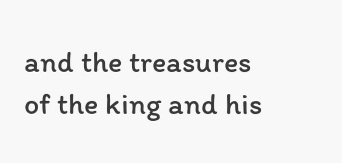and the treasures of the king and his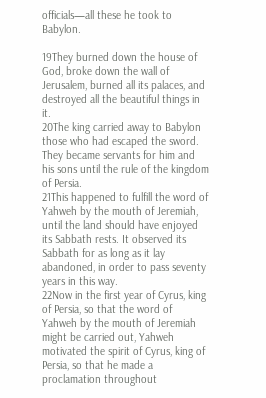officials—all these he took to Babylon.

19They burned down the house of God, broke down the wall of Jerusalem, burned all its palaces, and destroyed all the beautiful things in it.
20The king carried away to Babylon those who had escaped the sword. They became servants for him and his sons until the rule of the kingdom of Persia.
21This happened to fulfill the word of Yahweh by the mouth of Jeremiah, until the land should have enjoyed its Sabbath rests. It observed its Sabbath for as long as it lay abandoned, in order to pass seventy years in this way.
22Now in the first year of Cyrus, king of Persia, so that the word of Yahweh by the mouth of Jeremiah might be carried out, Yahweh motivated the spirit of Cyrus, king of Persia, so that he made a proclamation throughout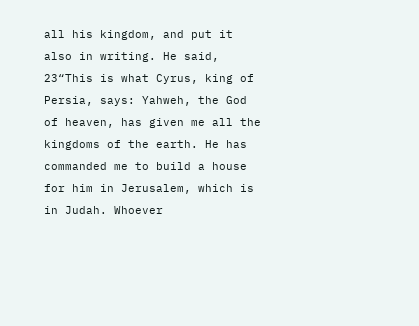all his kingdom, and put it also in writing. He said,
23“This is what Cyrus, king of Persia, says: Yahweh, the God of heaven, has given me all the kingdoms of the earth. He has commanded me to build a house for him in Jerusalem, which is in Judah. Whoever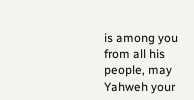is among you from all his people, may Yahweh your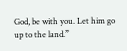God, be with you. Let him go up to the land.”